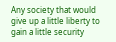Any society that would give up a little liberty to gain a little security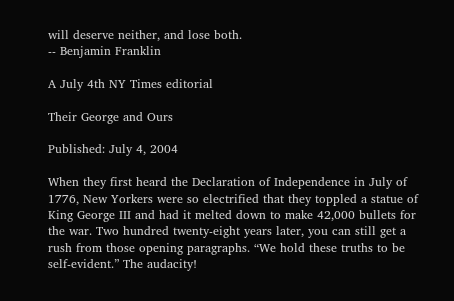will deserve neither, and lose both.
-- Benjamin Franklin

A July 4th NY Times editorial

Their George and Ours

Published: July 4, 2004

When they first heard the Declaration of Independence in July of 1776, New Yorkers were so electrified that they toppled a statue of King George III and had it melted down to make 42,000 bullets for the war. Two hundred twenty-eight years later, you can still get a rush from those opening paragraphs. “We hold these truths to be self-evident.” The audacity!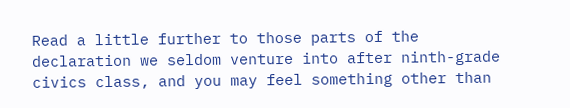Read a little further to those parts of the declaration we seldom venture into after ninth-grade civics class, and you may feel something other than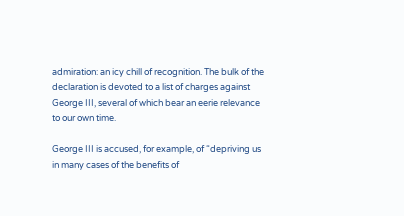admiration: an icy chill of recognition. The bulk of the declaration is devoted to a list of charges against George III, several of which bear an eerie relevance to our own time.

George III is accused, for example, of “depriving us in many cases of the benefits of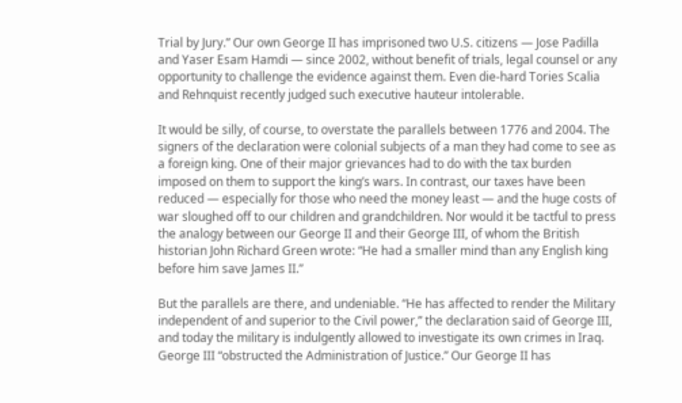Trial by Jury.” Our own George II has imprisoned two U.S. citizens — Jose Padilla and Yaser Esam Hamdi — since 2002, without benefit of trials, legal counsel or any opportunity to challenge the evidence against them. Even die-hard Tories Scalia and Rehnquist recently judged such executive hauteur intolerable.

It would be silly, of course, to overstate the parallels between 1776 and 2004. The signers of the declaration were colonial subjects of a man they had come to see as a foreign king. One of their major grievances had to do with the tax burden imposed on them to support the king’s wars. In contrast, our taxes have been reduced — especially for those who need the money least — and the huge costs of war sloughed off to our children and grandchildren. Nor would it be tactful to press the analogy between our George II and their George III, of whom the British historian John Richard Green wrote: “He had a smaller mind than any English king before him save James II.”

But the parallels are there, and undeniable. “He has affected to render the Military independent of and superior to the Civil power,” the declaration said of George III, and today the military is indulgently allowed to investigate its own crimes in Iraq. George III “obstructed the Administration of Justice.” Our George II has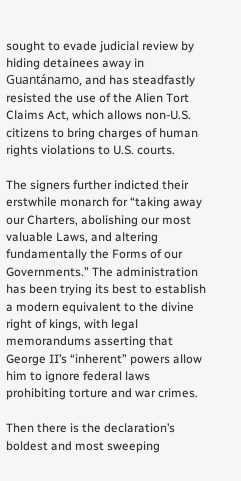sought to evade judicial review by hiding detainees away in Guantánamo, and has steadfastly resisted the use of the Alien Tort Claims Act, which allows non-U.S. citizens to bring charges of human rights violations to U.S. courts.

The signers further indicted their erstwhile monarch for “taking away our Charters, abolishing our most valuable Laws, and altering fundamentally the Forms of our Governments.” The administration has been trying its best to establish a modern equivalent to the divine right of kings, with legal memorandums asserting that George II’s “inherent” powers allow him to ignore federal laws prohibiting torture and war crimes.

Then there is the declaration’s boldest and most sweeping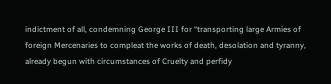indictment of all, condemning George III for “transporting large Armies of foreign Mercenaries to compleat the works of death, desolation and tyranny, already begun with circumstances of Cruelty and perfidy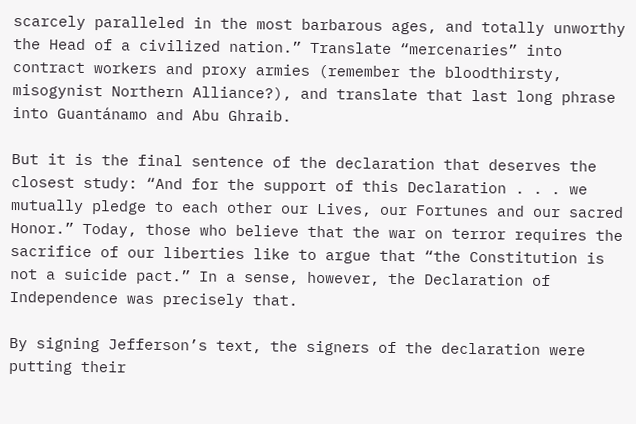scarcely paralleled in the most barbarous ages, and totally unworthy the Head of a civilized nation.” Translate “mercenaries” into contract workers and proxy armies (remember the bloodthirsty, misogynist Northern Alliance?), and translate that last long phrase into Guantánamo and Abu Ghraib.

But it is the final sentence of the declaration that deserves the closest study: “And for the support of this Declaration . . . we mutually pledge to each other our Lives, our Fortunes and our sacred Honor.” Today, those who believe that the war on terror requires the sacrifice of our liberties like to argue that “the Constitution is not a suicide pact.” In a sense, however, the Declaration of Independence was precisely that.

By signing Jefferson’s text, the signers of the declaration were putting their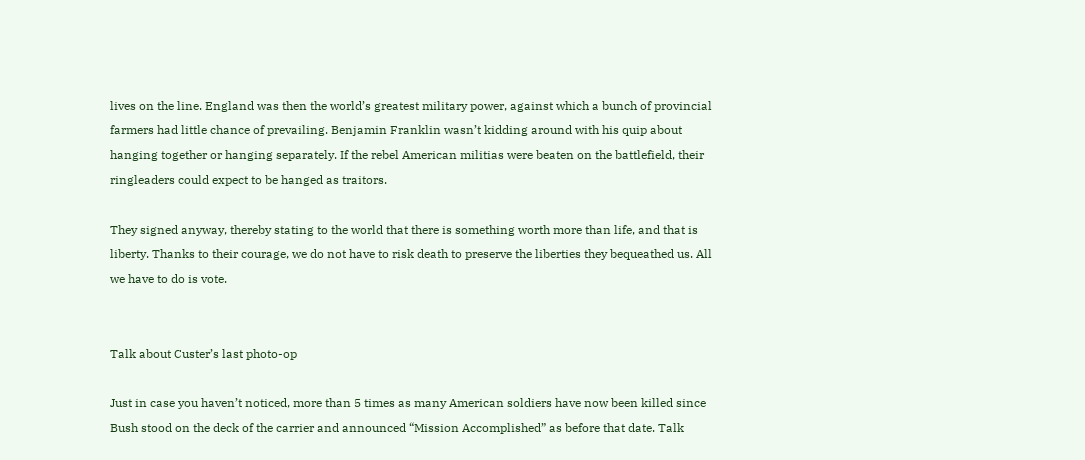lives on the line. England was then the world’s greatest military power, against which a bunch of provincial farmers had little chance of prevailing. Benjamin Franklin wasn’t kidding around with his quip about hanging together or hanging separately. If the rebel American militias were beaten on the battlefield, their ringleaders could expect to be hanged as traitors.

They signed anyway, thereby stating to the world that there is something worth more than life, and that is liberty. Thanks to their courage, we do not have to risk death to preserve the liberties they bequeathed us. All we have to do is vote.


Talk about Custer’s last photo-op

Just in case you haven’t noticed, more than 5 times as many American soldiers have now been killed since Bush stood on the deck of the carrier and announced “Mission Accomplished” as before that date. Talk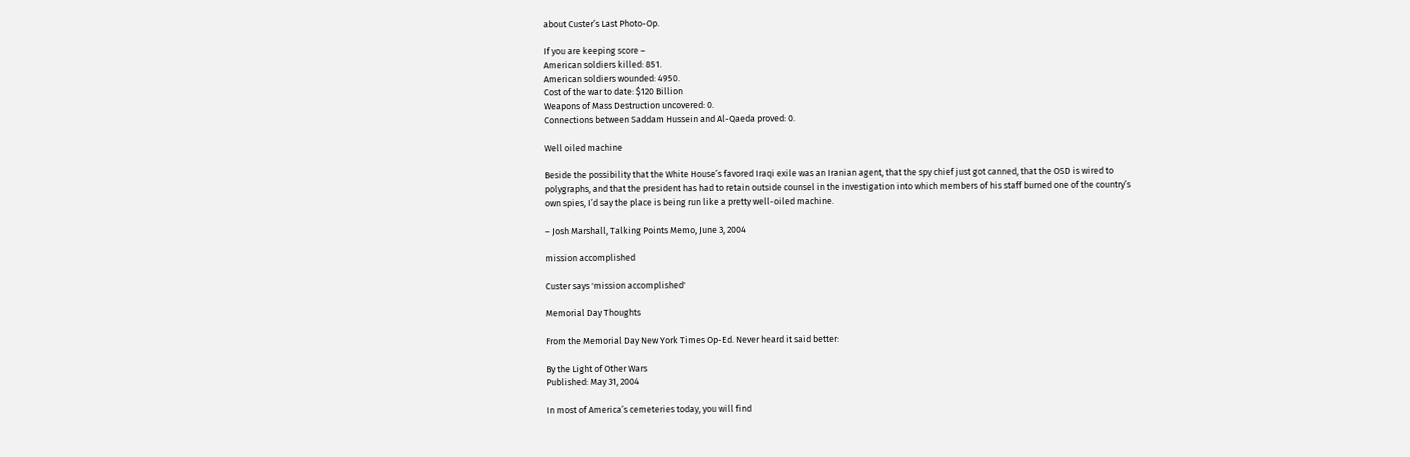about Custer’s Last Photo-Op.

If you are keeping score –
American soldiers killed: 851.
American soldiers wounded: 4950.
Cost of the war to date: $120 Billion
Weapons of Mass Destruction uncovered: 0.
Connections between Saddam Hussein and Al-Qaeda proved: 0.

Well oiled machine

Beside the possibility that the White House’s favored Iraqi exile was an Iranian agent, that the spy chief just got canned, that the OSD is wired to polygraphs, and that the president has had to retain outside counsel in the investigation into which members of his staff burned one of the country’s own spies, I’d say the place is being run like a pretty well-oiled machine.

– Josh Marshall, Talking Points Memo, June 3, 2004

mission accomplished

Custer says 'mission accomplished'

Memorial Day Thoughts

From the Memorial Day New York Times Op-Ed. Never heard it said better:

By the Light of Other Wars
Published: May 31, 2004

In most of America’s cemeteries today, you will find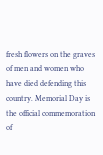fresh flowers on the graves of men and women who have died defending this country. Memorial Day is the official commemoration of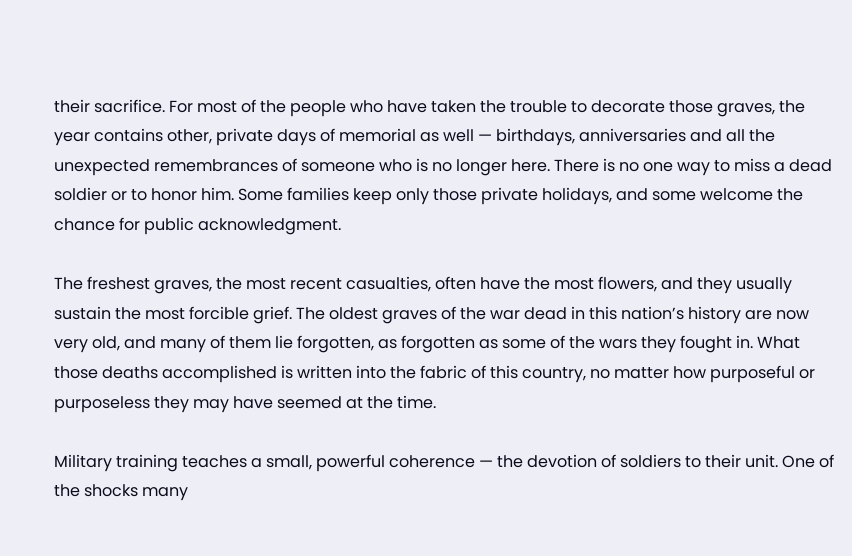their sacrifice. For most of the people who have taken the trouble to decorate those graves, the year contains other, private days of memorial as well — birthdays, anniversaries and all the unexpected remembrances of someone who is no longer here. There is no one way to miss a dead soldier or to honor him. Some families keep only those private holidays, and some welcome the chance for public acknowledgment.

The freshest graves, the most recent casualties, often have the most flowers, and they usually sustain the most forcible grief. The oldest graves of the war dead in this nation’s history are now very old, and many of them lie forgotten, as forgotten as some of the wars they fought in. What those deaths accomplished is written into the fabric of this country, no matter how purposeful or purposeless they may have seemed at the time.

Military training teaches a small, powerful coherence — the devotion of soldiers to their unit. One of the shocks many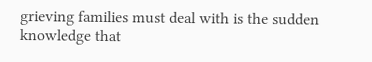grieving families must deal with is the sudden knowledge that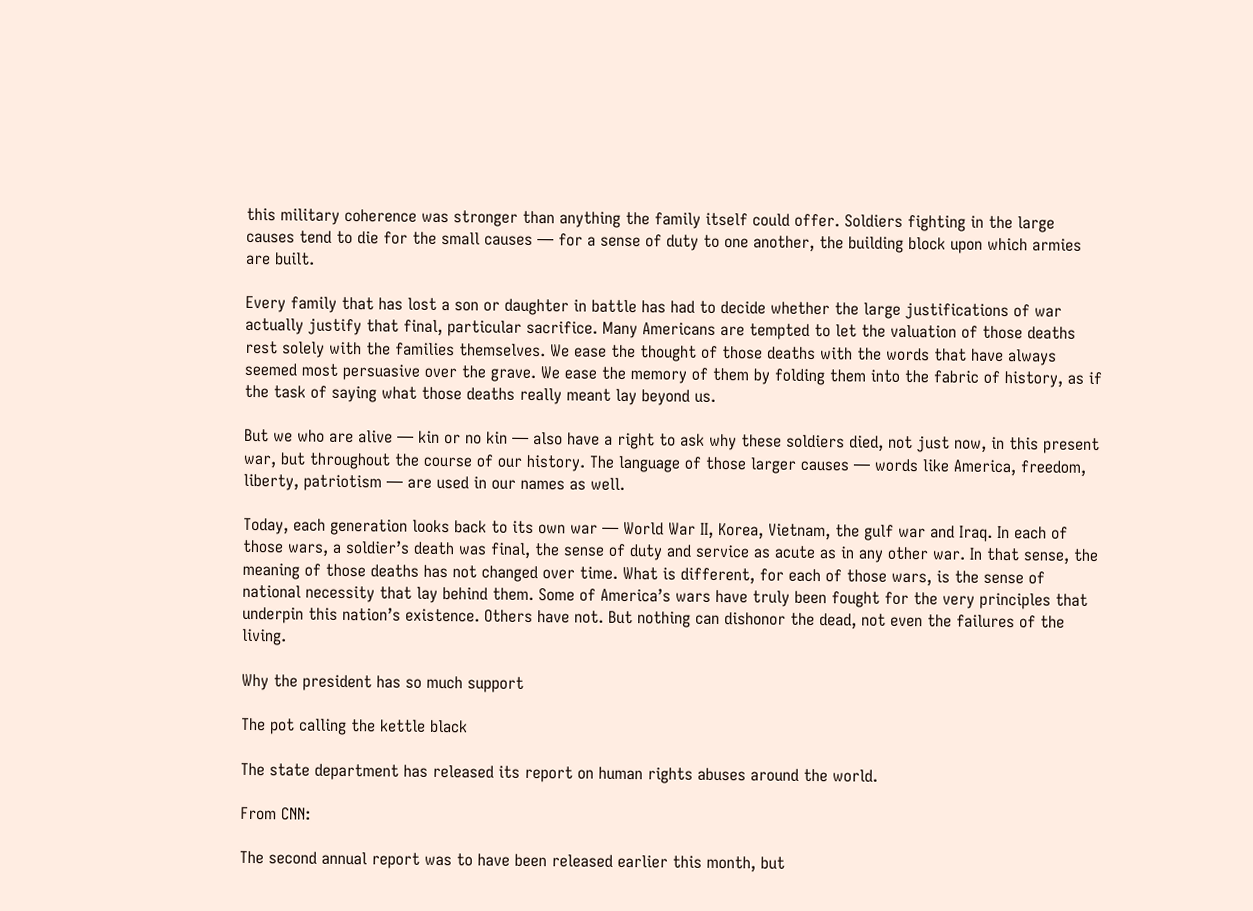this military coherence was stronger than anything the family itself could offer. Soldiers fighting in the large causes tend to die for the small causes — for a sense of duty to one another, the building block upon which armies are built.

Every family that has lost a son or daughter in battle has had to decide whether the large justifications of war actually justify that final, particular sacrifice. Many Americans are tempted to let the valuation of those deaths rest solely with the families themselves. We ease the thought of those deaths with the words that have always seemed most persuasive over the grave. We ease the memory of them by folding them into the fabric of history, as if the task of saying what those deaths really meant lay beyond us.

But we who are alive — kin or no kin — also have a right to ask why these soldiers died, not just now, in this present war, but throughout the course of our history. The language of those larger causes — words like America, freedom, liberty, patriotism — are used in our names as well.

Today, each generation looks back to its own war — World War II, Korea, Vietnam, the gulf war and Iraq. In each of those wars, a soldier’s death was final, the sense of duty and service as acute as in any other war. In that sense, the meaning of those deaths has not changed over time. What is different, for each of those wars, is the sense of national necessity that lay behind them. Some of America’s wars have truly been fought for the very principles that underpin this nation’s existence. Others have not. But nothing can dishonor the dead, not even the failures of the living.

Why the president has so much support

The pot calling the kettle black

The state department has released its report on human rights abuses around the world.

From CNN:

The second annual report was to have been released earlier this month, but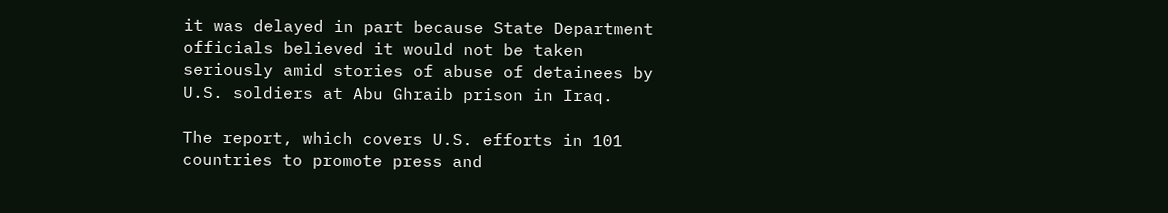it was delayed in part because State Department officials believed it would not be taken seriously amid stories of abuse of detainees by U.S. soldiers at Abu Ghraib prison in Iraq.

The report, which covers U.S. efforts in 101 countries to promote press and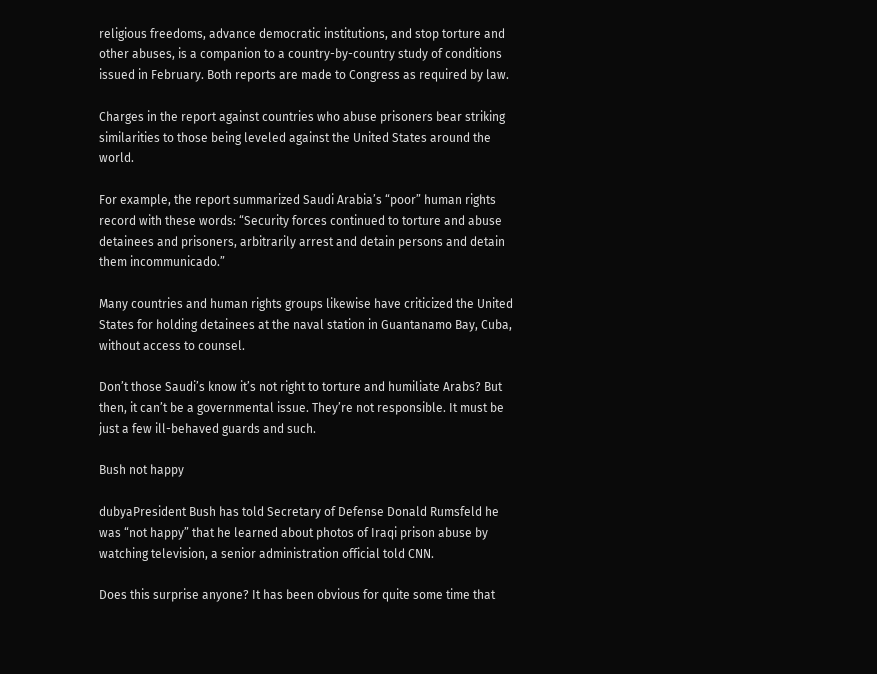religious freedoms, advance democratic institutions, and stop torture and other abuses, is a companion to a country-by-country study of conditions issued in February. Both reports are made to Congress as required by law.

Charges in the report against countries who abuse prisoners bear striking similarities to those being leveled against the United States around the world.

For example, the report summarized Saudi Arabia’s “poor” human rights record with these words: “Security forces continued to torture and abuse detainees and prisoners, arbitrarily arrest and detain persons and detain them incommunicado.”

Many countries and human rights groups likewise have criticized the United States for holding detainees at the naval station in Guantanamo Bay, Cuba, without access to counsel.

Don’t those Saudi’s know it’s not right to torture and humiliate Arabs? But then, it can’t be a governmental issue. They’re not responsible. It must be just a few ill-behaved guards and such.

Bush not happy

dubyaPresident Bush has told Secretary of Defense Donald Rumsfeld he was “not happy” that he learned about photos of Iraqi prison abuse by watching television, a senior administration official told CNN.

Does this surprise anyone? It has been obvious for quite some time that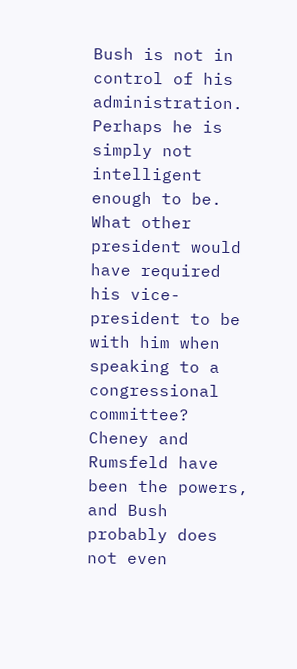Bush is not in control of his administration. Perhaps he is simply not intelligent enough to be. What other president would have required his vice-president to be with him when speaking to a congressional committee? Cheney and Rumsfeld have been the powers, and Bush probably does not even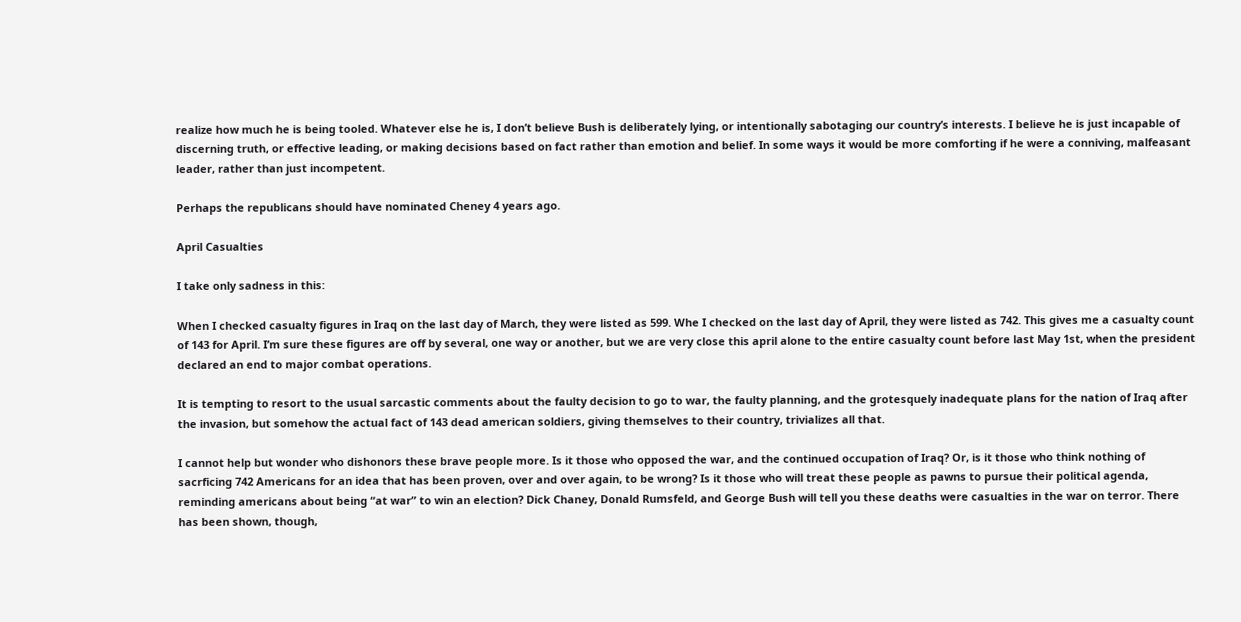realize how much he is being tooled. Whatever else he is, I don’t believe Bush is deliberately lying, or intentionally sabotaging our country’s interests. I believe he is just incapable of discerning truth, or effective leading, or making decisions based on fact rather than emotion and belief. In some ways it would be more comforting if he were a conniving, malfeasant leader, rather than just incompetent.

Perhaps the republicans should have nominated Cheney 4 years ago.

April Casualties

I take only sadness in this:

When I checked casualty figures in Iraq on the last day of March, they were listed as 599. Whe I checked on the last day of April, they were listed as 742. This gives me a casualty count of 143 for April. I’m sure these figures are off by several, one way or another, but we are very close this april alone to the entire casualty count before last May 1st, when the president declared an end to major combat operations.

It is tempting to resort to the usual sarcastic comments about the faulty decision to go to war, the faulty planning, and the grotesquely inadequate plans for the nation of Iraq after the invasion, but somehow the actual fact of 143 dead american soldiers, giving themselves to their country, trivializes all that.

I cannot help but wonder who dishonors these brave people more. Is it those who opposed the war, and the continued occupation of Iraq? Or, is it those who think nothing of sacrficing 742 Americans for an idea that has been proven, over and over again, to be wrong? Is it those who will treat these people as pawns to pursue their political agenda, reminding americans about being “at war” to win an election? Dick Chaney, Donald Rumsfeld, and George Bush will tell you these deaths were casualties in the war on terror. There has been shown, though,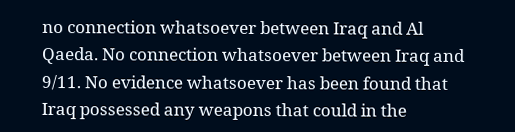no connection whatsoever between Iraq and Al Qaeda. No connection whatsoever between Iraq and 9/11. No evidence whatsoever has been found that Iraq possessed any weapons that could in the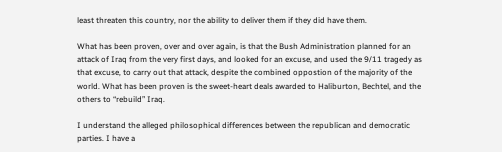least threaten this country, nor the ability to deliver them if they did have them.

What has been proven, over and over again, is that the Bush Administration planned for an attack of Iraq from the very first days, and looked for an excuse, and used the 9/11 tragedy as that excuse, to carry out that attack, despite the combined oppostion of the majority of the world. What has been proven is the sweet-heart deals awarded to Haliburton, Bechtel, and the others to “rebuild” Iraq.

I understand the alleged philosophical differences between the republican and democratic parties. I have a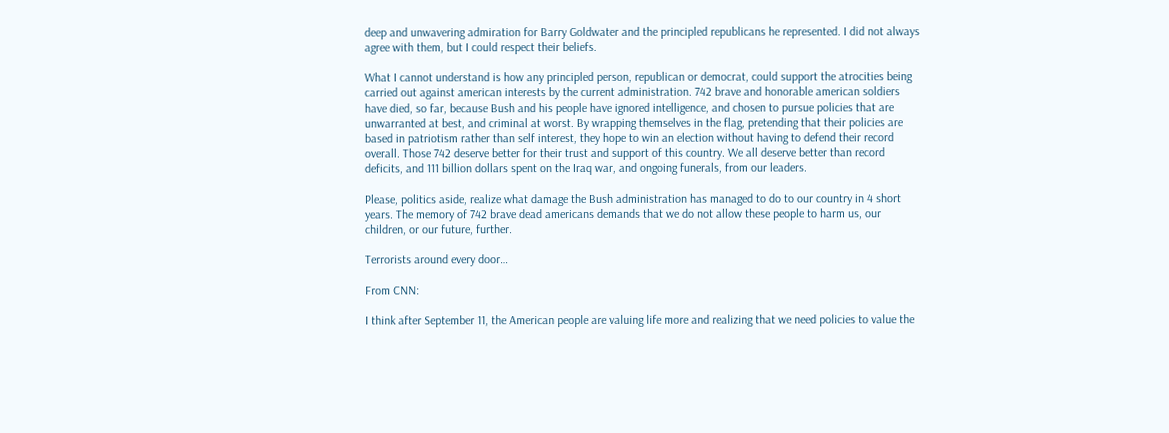deep and unwavering admiration for Barry Goldwater and the principled republicans he represented. I did not always agree with them, but I could respect their beliefs.

What I cannot understand is how any principled person, republican or democrat, could support the atrocities being carried out against american interests by the current administration. 742 brave and honorable american soldiers have died, so far, because Bush and his people have ignored intelligence, and chosen to pursue policies that are unwarranted at best, and criminal at worst. By wrapping themselves in the flag, pretending that their policies are based in patriotism rather than self interest, they hope to win an election without having to defend their record overall. Those 742 deserve better for their trust and support of this country. We all deserve better than record deficits, and 111 billion dollars spent on the Iraq war, and ongoing funerals, from our leaders.

Please, politics aside, realize what damage the Bush administration has managed to do to our country in 4 short years. The memory of 742 brave dead americans demands that we do not allow these people to harm us, our children, or our future, further.

Terrorists around every door…

From CNN:

I think after September 11, the American people are valuing life more and realizing that we need policies to value the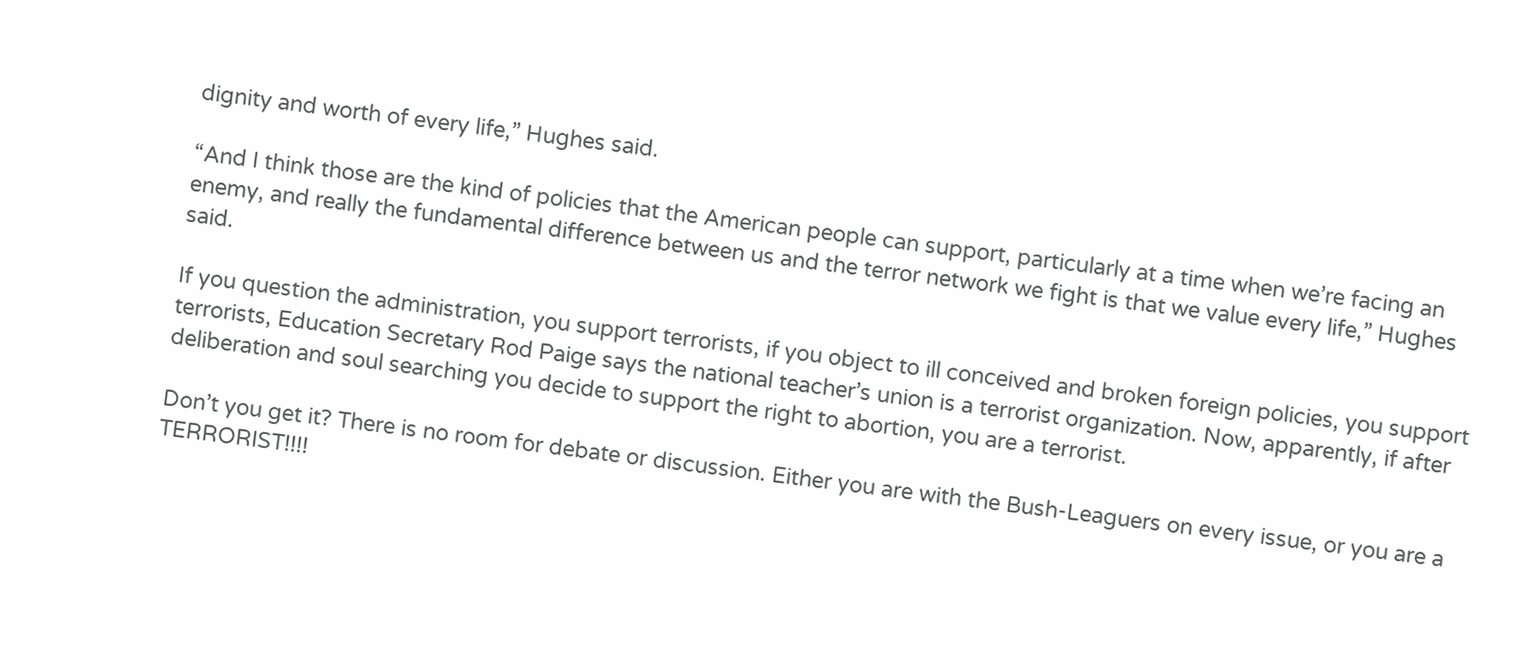dignity and worth of every life,” Hughes said.

“And I think those are the kind of policies that the American people can support, particularly at a time when we’re facing an enemy, and really the fundamental difference between us and the terror network we fight is that we value every life,” Hughes said.

If you question the administration, you support terrorists, if you object to ill conceived and broken foreign policies, you support terrorists, Education Secretary Rod Paige says the national teacher’s union is a terrorist organization. Now, apparently, if after deliberation and soul searching you decide to support the right to abortion, you are a terrorist.

Don’t you get it? There is no room for debate or discussion. Either you are with the Bush-Leaguers on every issue, or you are a TERRORIST!!!!